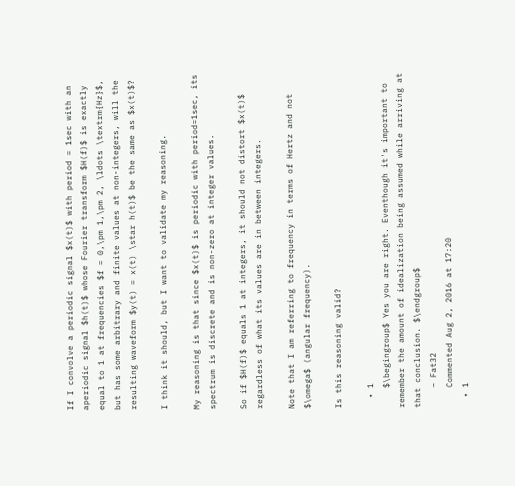If I convolve a periodic signal $x(t)$ with period = 1sec with an aperiodic signal $h(t)$ whose Fourier transform $H(f)$ is exactly equal to 1 at frequencies $f = 0,\pm 1,\pm 2, \ldots \textrm{Hz}$, but has some arbitrary and finite values at non-integers, will the resulting waveform $y(t) = x(t) \star h(t)$ be the same as $x(t)$?

I think it should, but I want to validate my reasoning.

My reasoning is that since $x(t)$ is periodic with period=1sec, its spectrum is discrete and is non-zero at integer values.

So if $H(f)$ equals 1 at integers, it should not distort $x(t)$ regardless of what its values are in between integers.

Note that I am referring to frequency in terms of Hertz and not $\omega$ (angular frequency).

Is this reasoning valid?

  • 1
    $\begingroup$ Yes you are right. Eventhough it's important to remember the amount of idealization being assumed while arriving at that conclusion. $\endgroup$
    – Fat32
    Commented Aug 2, 2016 at 17:20
  • 1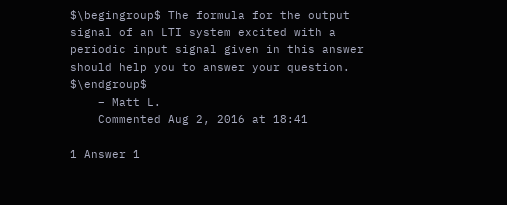$\begingroup$ The formula for the output signal of an LTI system excited with a periodic input signal given in this answer should help you to answer your question. $\endgroup$
    – Matt L.
    Commented Aug 2, 2016 at 18:41

1 Answer 1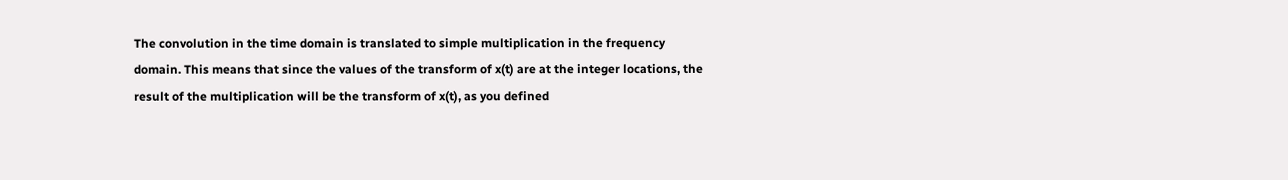The convolution in the time domain is translated to simple multiplication in the frequency domain. This means that since the values of the transform of x(t) are at the integer locations, the result of the multiplication will be the transform of x(t), as you defined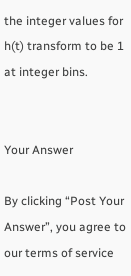the integer values for h(t) transform to be 1 at integer bins.


Your Answer

By clicking “Post Your Answer”, you agree to our terms of service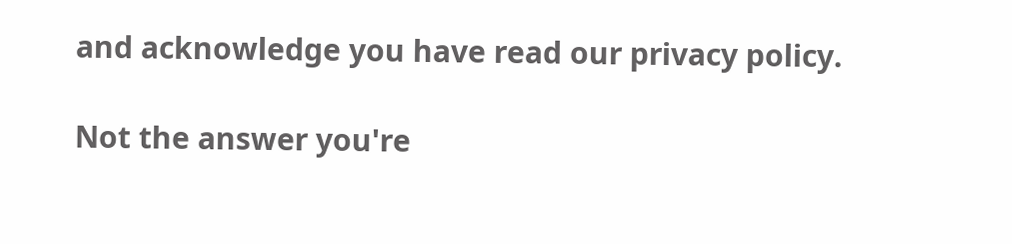and acknowledge you have read our privacy policy.

Not the answer you're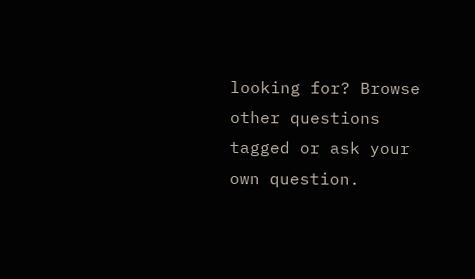looking for? Browse other questions tagged or ask your own question.